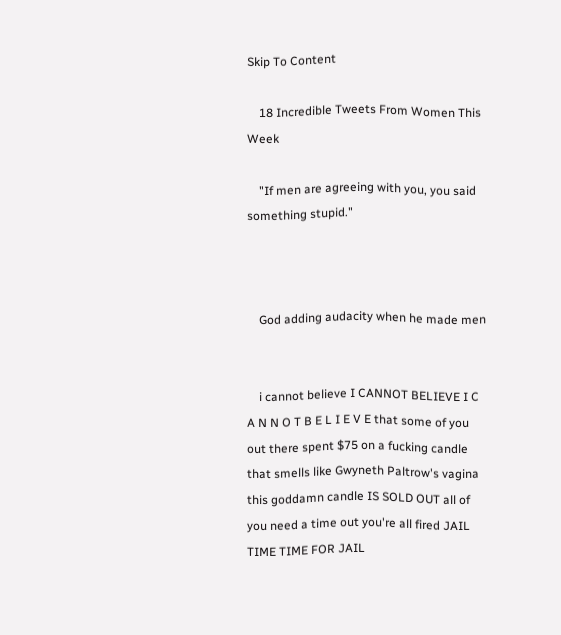Skip To Content

    18 Incredible Tweets From Women This Week

    "If men are agreeing with you, you said something stupid."



    God adding audacity when he made men


    i cannot believe I CANNOT BELIEVE I C A N N O T B E L I E V E that some of you out there spent $75 on a fucking candle that smells like Gwyneth Paltrow's vagina this goddamn candle IS SOLD OUT all of you need a time out you're all fired JAIL TIME TIME FOR JAIL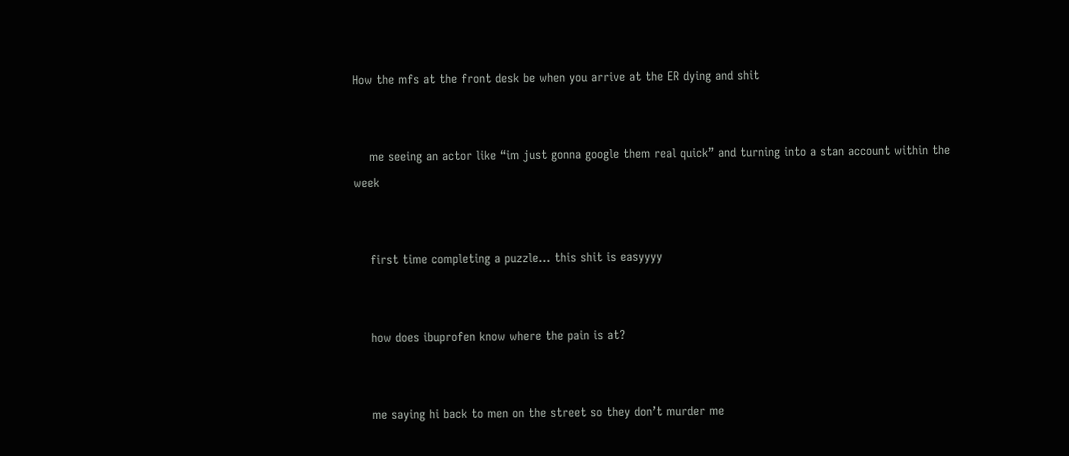How the mfs at the front desk be when you arrive at the ER dying and shit


    me seeing an actor like “im just gonna google them real quick” and turning into a stan account within the week


    first time completing a puzzle... this shit is easyyyy


    how does ibuprofen know where the pain is at?


    me saying hi back to men on the street so they don’t murder me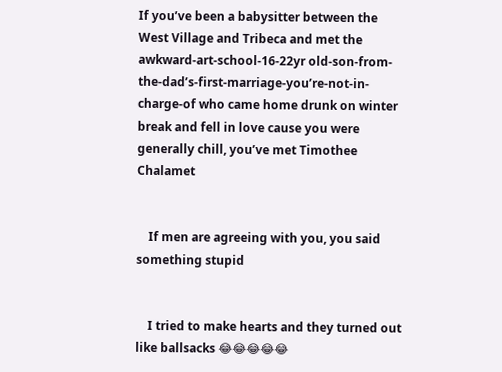If you’ve been a babysitter between the West Village and Tribeca and met the awkward-art-school-16-22yr old-son-from-the-dad’s-first-marriage-you’re-not-in-charge-of who came home drunk on winter break and fell in love cause you were generally chill, you’ve met Timothee Chalamet


    If men are agreeing with you, you said something stupid


    I tried to make hearts and they turned out like ballsacks 😂😂😂😂😂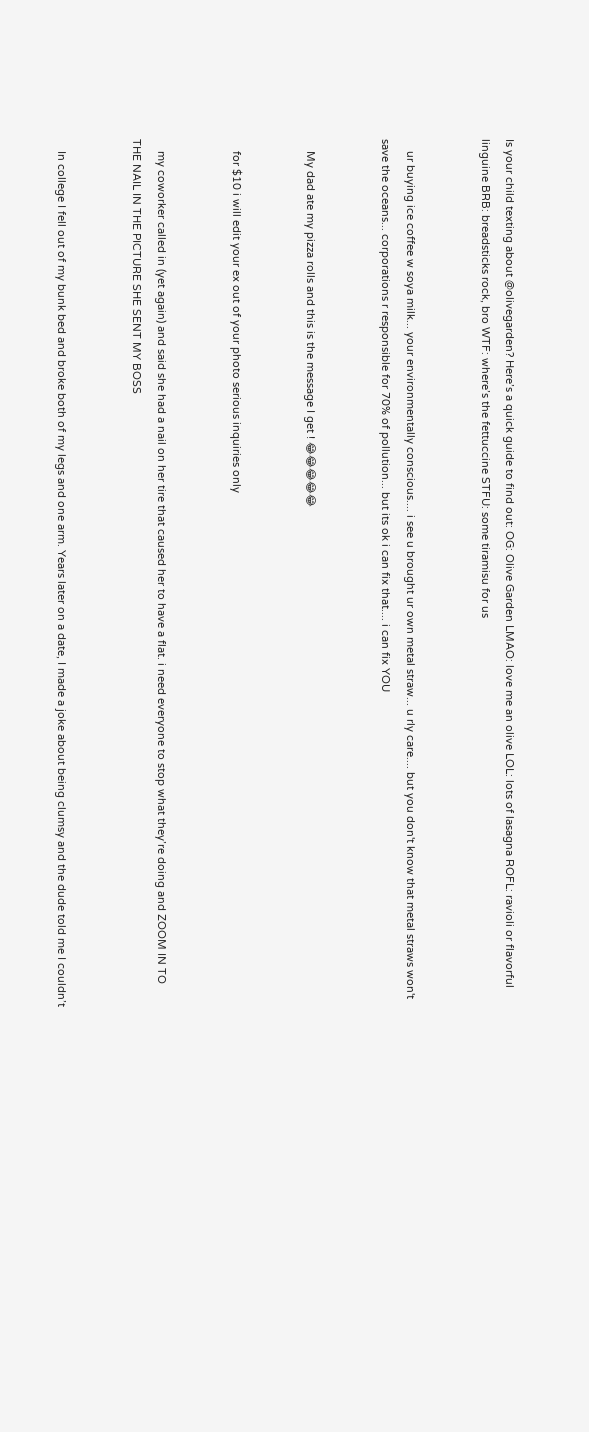Is your child texting about @olivegarden? Here’s a quick guide to find out: OG: Olive Garden LMAO: love me an olive LOL: lots of lasagna ROFL: ravioli or flavorful linguine BRB: breadsticks rock, bro WTF: where’s the fettuccine STFU: some tiramisu for us


    ur buying ice coffee w soya milk... your environmentally conscious.... i see u brought ur own metal straw... u rly care.... but you don't know that metal straws won't save the oceans... corporations r responsible for 70% of pollution... but its ok i can fix that.... i can fix YOU


    My dad ate my pizza rolls and this is the message I get ! 😂😂😂😂😂


    for $10 i will edit your ex out of your photo serious inquiries only


    my coworker called in (yet again) and said she had a nail on her tire that caused her to have a flat. i need everyone to stop what they’re doing and ZOOM IN TO THE NAIL IN THE PICTURE SHE SENT MY BOSS


    In college I fell out of my bunk bed and broke both of my legs and one arm. Years later on a date, I made a joke about being clumsy and the dude told me I couldn’t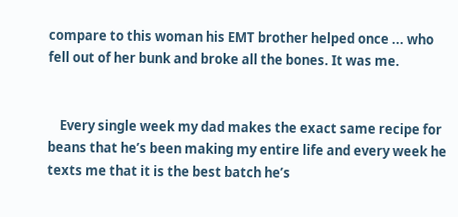compare to this woman his EMT brother helped once ... who fell out of her bunk and broke all the bones. It was me.


    Every single week my dad makes the exact same recipe for beans that he’s been making my entire life and every week he texts me that it is the best batch he’s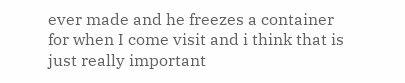ever made and he freezes a container for when I come visit and i think that is just really important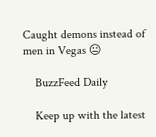Caught demons instead of men in Vegas 😐

    BuzzFeed Daily

    Keep up with the latest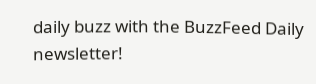daily buzz with the BuzzFeed Daily newsletter!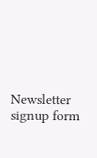Newsletter signup form